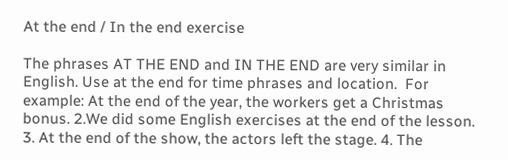At the end / In the end exercise

The phrases AT THE END and IN THE END are very similar in English. Use at the end for time phrases and location.  For example: At the end of the year, the workers get a Christmas bonus. 2.We did some English exercises at the end of the lesson.  3. At the end of the show, the actors left the stage. 4. The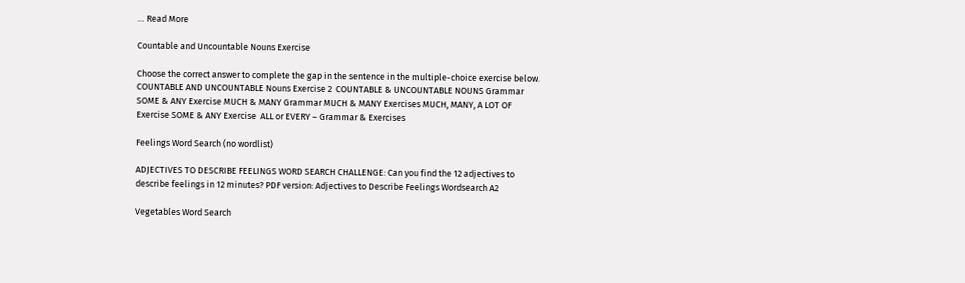… Read More

Countable and Uncountable Nouns Exercise

Choose the correct answer to complete the gap in the sentence in the multiple-choice exercise below. COUNTABLE AND UNCOUNTABLE Nouns Exercise 2  COUNTABLE & UNCOUNTABLE NOUNS Grammar SOME & ANY Exercise MUCH & MANY Grammar MUCH & MANY Exercises MUCH, MANY, A LOT OF Exercise SOME & ANY Exercise  ALL or EVERY – Grammar & Exercises

Feelings Word Search (no wordlist)

ADJECTIVES TO DESCRIBE FEELINGS WORD SEARCH CHALLENGE: Can you find the 12 adjectives to describe feelings in 12 minutes? PDF version: Adjectives to Describe Feelings Wordsearch A2

Vegetables Word Search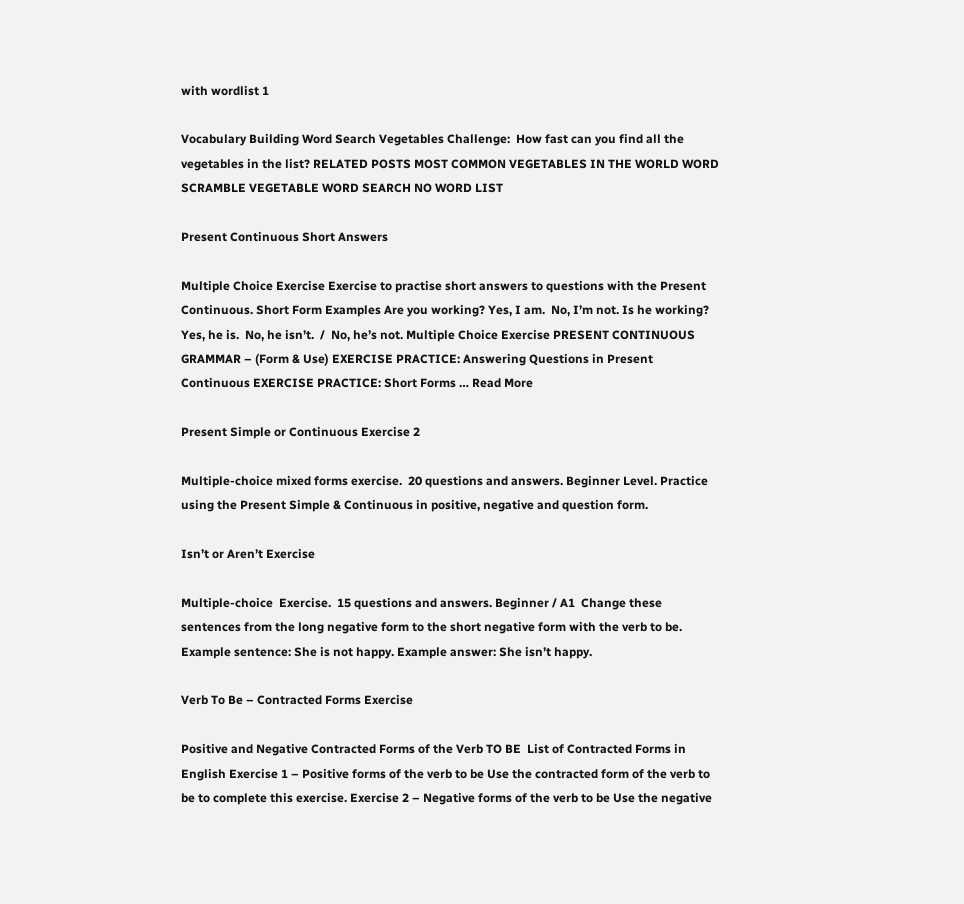with wordlist 1

Vocabulary Building Word Search Vegetables Challenge:  How fast can you find all the vegetables in the list? RELATED POSTS MOST COMMON VEGETABLES IN THE WORLD WORD SCRAMBLE VEGETABLE WORD SEARCH NO WORD LIST

Present Continuous Short Answers

Multiple Choice Exercise Exercise to practise short answers to questions with the Present Continuous. Short Form Examples Are you working? Yes, I am.  No, I’m not. Is he working? Yes, he is.  No, he isn’t.  /  No, he’s not. Multiple Choice Exercise PRESENT CONTINUOUS GRAMMAR – (Form & Use) EXERCISE PRACTICE: Answering Questions in Present Continuous EXERCISE PRACTICE: Short Forms … Read More

Present Simple or Continuous Exercise 2

Multiple-choice mixed forms exercise.  20 questions and answers. Beginner Level. Practice using the Present Simple & Continuous in positive, negative and question form.

Isn’t or Aren’t Exercise

Multiple-choice  Exercise.  15 questions and answers. Beginner / A1  Change these sentences from the long negative form to the short negative form with the verb to be. Example sentence: She is not happy. Example answer: She isn’t happy.

Verb To Be – Contracted Forms Exercise

Positive and Negative Contracted Forms of the Verb TO BE  List of Contracted Forms in English Exercise 1 – Positive forms of the verb to be Use the contracted form of the verb to be to complete this exercise. Exercise 2 – Negative forms of the verb to be Use the negative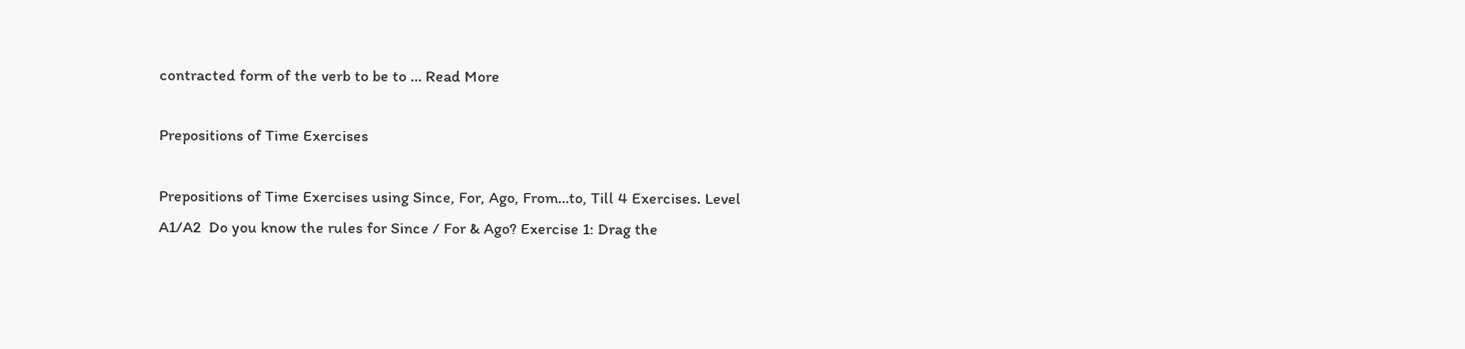contracted form of the verb to be to … Read More

Prepositions of Time Exercises

Prepositions of Time Exercises using Since, For, Ago, From…to, Till 4 Exercises. Level A1/A2  Do you know the rules for Since / For & Ago? Exercise 1: Drag the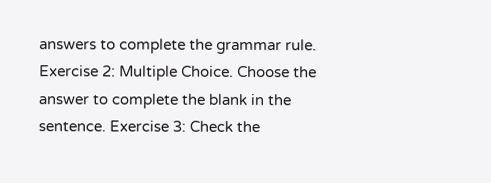answers to complete the grammar rule. Exercise 2: Multiple Choice. Choose the answer to complete the blank in the sentence. Exercise 3: Check the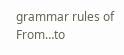grammar rules of From…to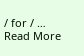/ for / … Read More